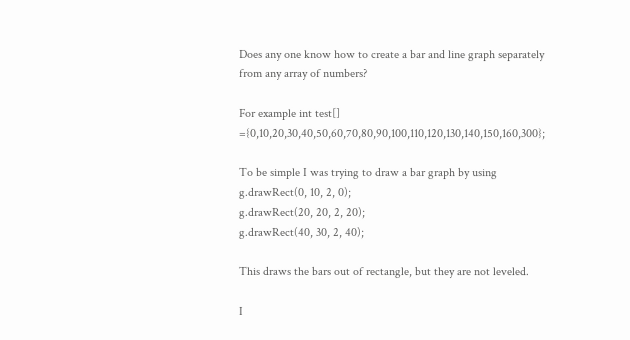Does any one know how to create a bar and line graph separately from any array of numbers?

For example int test[] ={0,10,20,30,40,50,60,70,80,90,100,110,120,130,140,150,160,300};

To be simple I was trying to draw a bar graph by using
g.drawRect(0, 10, 2, 0);
g.drawRect(20, 20, 2, 20);
g.drawRect(40, 30, 2, 40);

This draws the bars out of rectangle, but they are not leveled.

I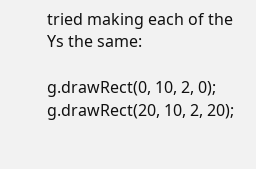tried making each of the Ys the same:

g.drawRect(0, 10, 2, 0);
g.drawRect(20, 10, 2, 20);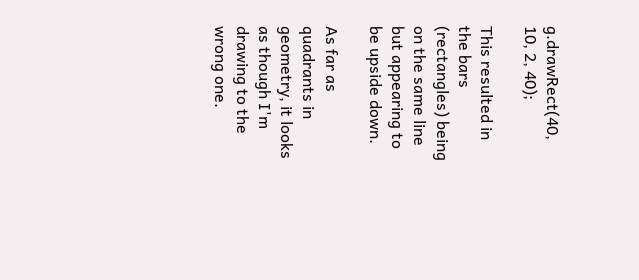g.drawRect(40, 10, 2, 40);

This resulted in the bars (rectangles) being on the same line but appearing to be upside down.

As far as quadrants in geometry, it looks as though I'm drawing to the wrong one.